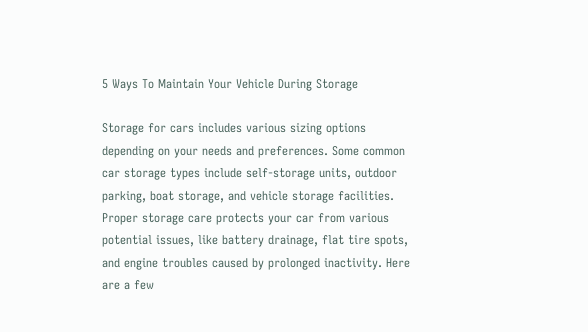5 Ways To Maintain Your Vehicle During Storage

Storage for cars includes various sizing options depending on your needs and preferences. Some common car storage types include self-storage units, outdoor parking, boat storage, and vehicle storage facilities. Proper storage care protects your car from various potential issues, like battery drainage, flat tire spots, and engine troubles caused by prolonged inactivity. Here are a few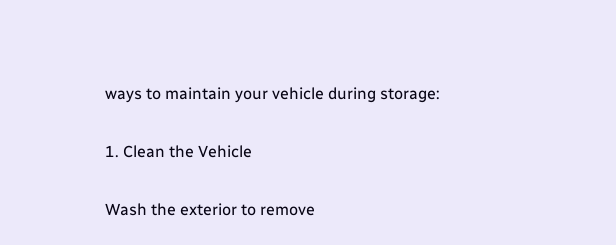ways to maintain your vehicle during storage:

1. Clean the Vehicle

Wash the exterior to remove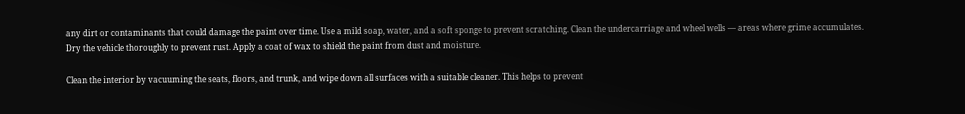any dirt or contaminants that could damage the paint over time. Use a mild soap, water, and a soft sponge to prevent scratching. Clean the undercarriage and wheel wells — areas where grime accumulates. Dry the vehicle thoroughly to prevent rust. Apply a coat of wax to shield the paint from dust and moisture.

Clean the interior by vacuuming the seats, floors, and trunk, and wipe down all surfaces with a suitable cleaner. This helps to prevent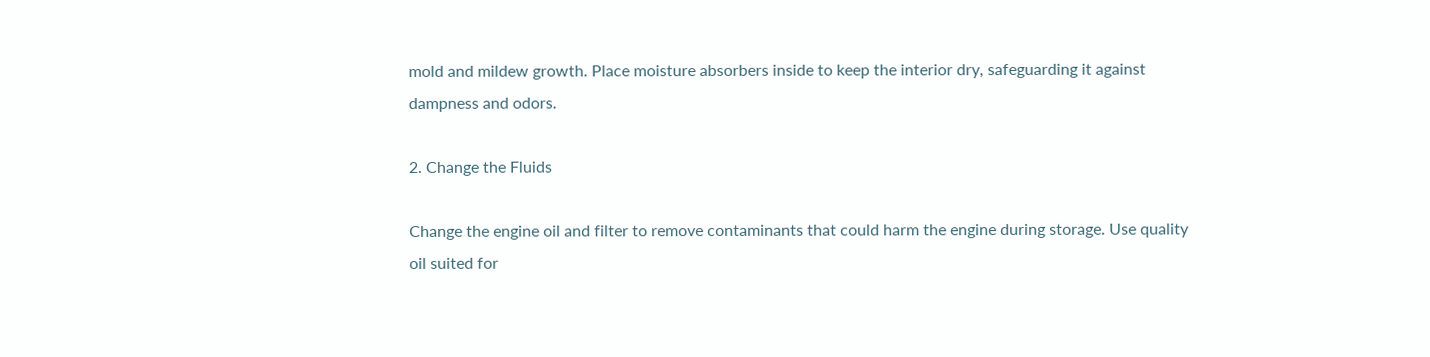mold and mildew growth. Place moisture absorbers inside to keep the interior dry, safeguarding it against dampness and odors.

2. Change the Fluids

Change the engine oil and filter to remove contaminants that could harm the engine during storage. Use quality oil suited for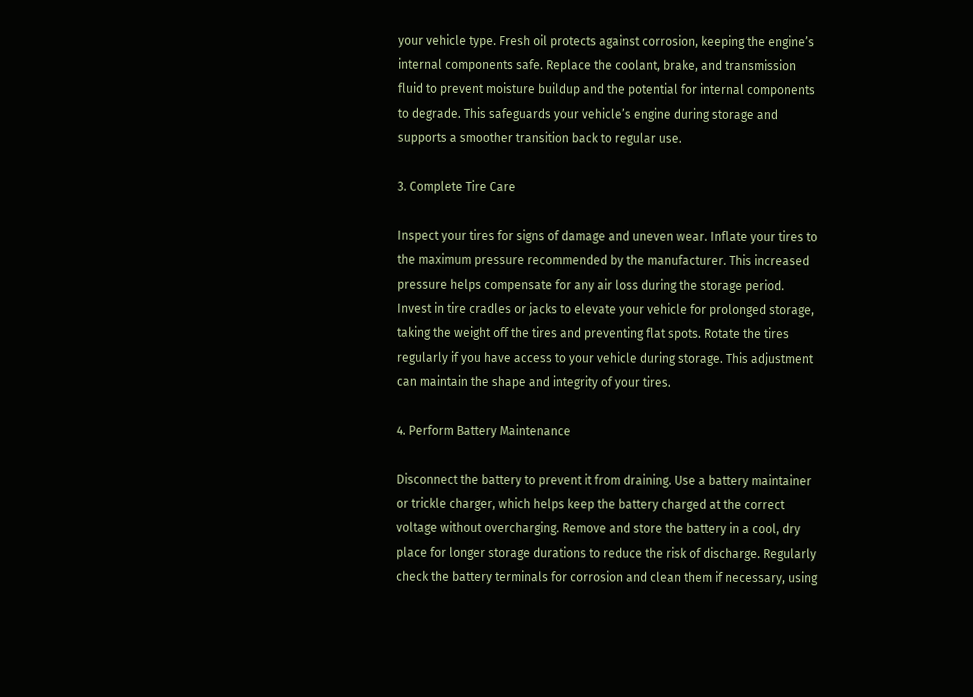your vehicle type. Fresh oil protects against corrosion, keeping the engine’s internal components safe. Replace the coolant, brake, and transmission fluid to prevent moisture buildup and the potential for internal components to degrade. This safeguards your vehicle’s engine during storage and supports a smoother transition back to regular use.

3. Complete Tire Care

Inspect your tires for signs of damage and uneven wear. Inflate your tires to the maximum pressure recommended by the manufacturer. This increased pressure helps compensate for any air loss during the storage period. Invest in tire cradles or jacks to elevate your vehicle for prolonged storage, taking the weight off the tires and preventing flat spots. Rotate the tires regularly if you have access to your vehicle during storage. This adjustment can maintain the shape and integrity of your tires.

4. Perform Battery Maintenance

Disconnect the battery to prevent it from draining. Use a battery maintainer or trickle charger, which helps keep the battery charged at the correct voltage without overcharging. Remove and store the battery in a cool, dry place for longer storage durations to reduce the risk of discharge. Regularly check the battery terminals for corrosion and clean them if necessary, using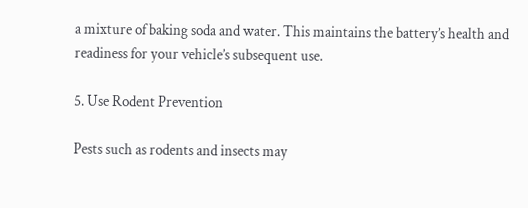a mixture of baking soda and water. This maintains the battery’s health and readiness for your vehicle’s subsequent use.

5. Use Rodent Prevention

Pests such as rodents and insects may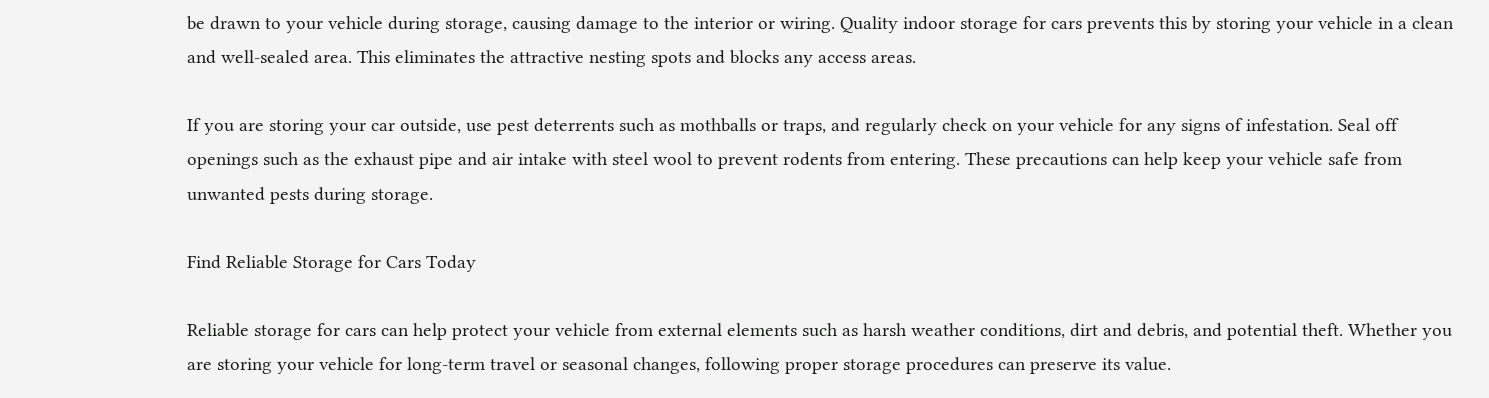be drawn to your vehicle during storage, causing damage to the interior or wiring. Quality indoor storage for cars prevents this by storing your vehicle in a clean and well-sealed area. This eliminates the attractive nesting spots and blocks any access areas.

If you are storing your car outside, use pest deterrents such as mothballs or traps, and regularly check on your vehicle for any signs of infestation. Seal off openings such as the exhaust pipe and air intake with steel wool to prevent rodents from entering. These precautions can help keep your vehicle safe from unwanted pests during storage.

Find Reliable Storage for Cars Today

Reliable storage for cars can help protect your vehicle from external elements such as harsh weather conditions, dirt and debris, and potential theft. Whether you are storing your vehicle for long-term travel or seasonal changes, following proper storage procedures can preserve its value.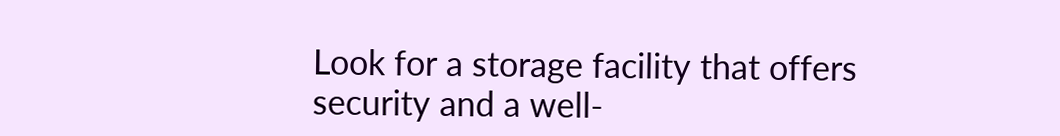Look for a storage facility that offers security and a well-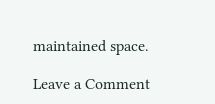maintained space.

Leave a Comment